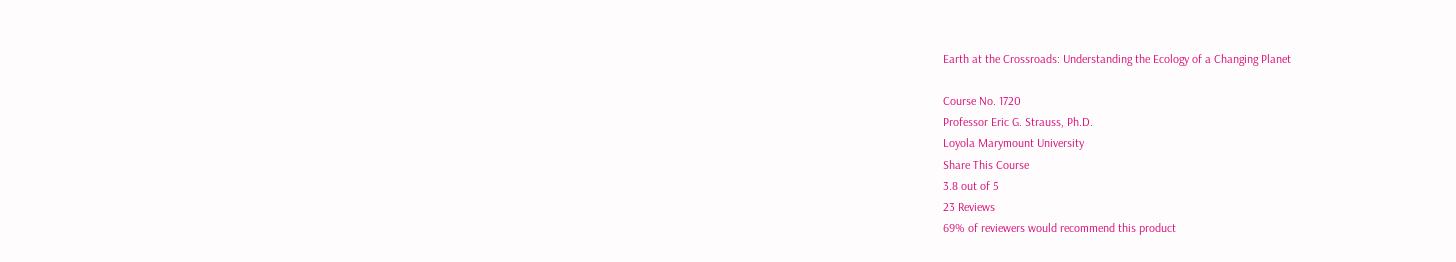Earth at the Crossroads: Understanding the Ecology of a Changing Planet

Course No. 1720
Professor Eric G. Strauss, Ph.D.
Loyola Marymount University
Share This Course
3.8 out of 5
23 Reviews
69% of reviewers would recommend this product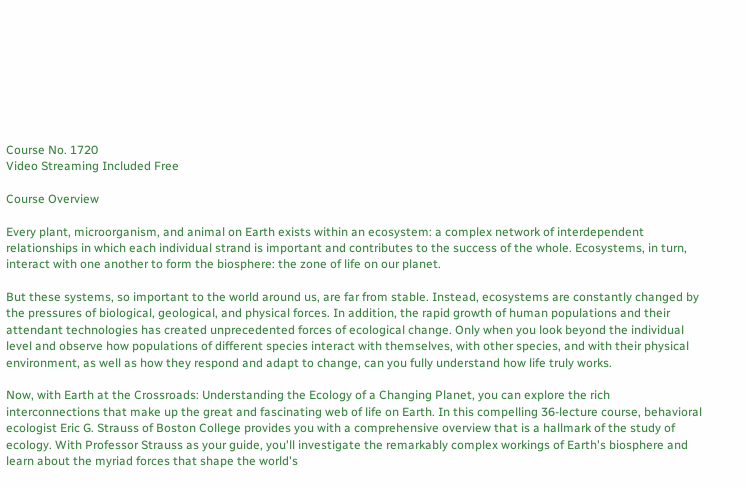Course No. 1720
Video Streaming Included Free

Course Overview

Every plant, microorganism, and animal on Earth exists within an ecosystem: a complex network of interdependent relationships in which each individual strand is important and contributes to the success of the whole. Ecosystems, in turn, interact with one another to form the biosphere: the zone of life on our planet.

But these systems, so important to the world around us, are far from stable. Instead, ecosystems are constantly changed by the pressures of biological, geological, and physical forces. In addition, the rapid growth of human populations and their attendant technologies has created unprecedented forces of ecological change. Only when you look beyond the individual level and observe how populations of different species interact with themselves, with other species, and with their physical environment, as well as how they respond and adapt to change, can you fully understand how life truly works.

Now, with Earth at the Crossroads: Understanding the Ecology of a Changing Planet, you can explore the rich interconnections that make up the great and fascinating web of life on Earth. In this compelling 36-lecture course, behavioral ecologist Eric G. Strauss of Boston College provides you with a comprehensive overview that is a hallmark of the study of ecology. With Professor Strauss as your guide, you'll investigate the remarkably complex workings of Earth's biosphere and learn about the myriad forces that shape the world's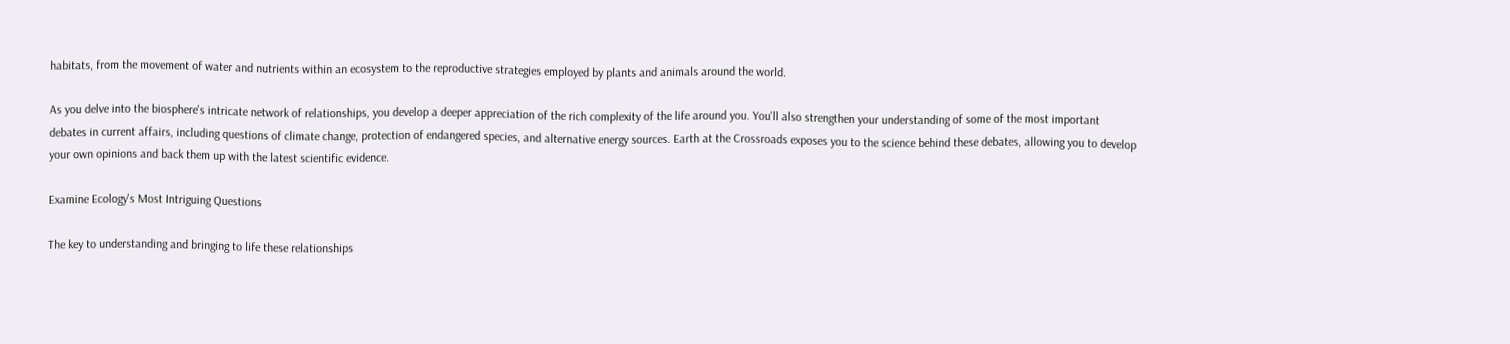habitats, from the movement of water and nutrients within an ecosystem to the reproductive strategies employed by plants and animals around the world.

As you delve into the biosphere's intricate network of relationships, you develop a deeper appreciation of the rich complexity of the life around you. You'll also strengthen your understanding of some of the most important debates in current affairs, including questions of climate change, protection of endangered species, and alternative energy sources. Earth at the Crossroads exposes you to the science behind these debates, allowing you to develop your own opinions and back them up with the latest scientific evidence.

Examine Ecology's Most Intriguing Questions

The key to understanding and bringing to life these relationships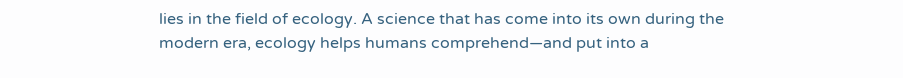lies in the field of ecology. A science that has come into its own during the modern era, ecology helps humans comprehend—and put into a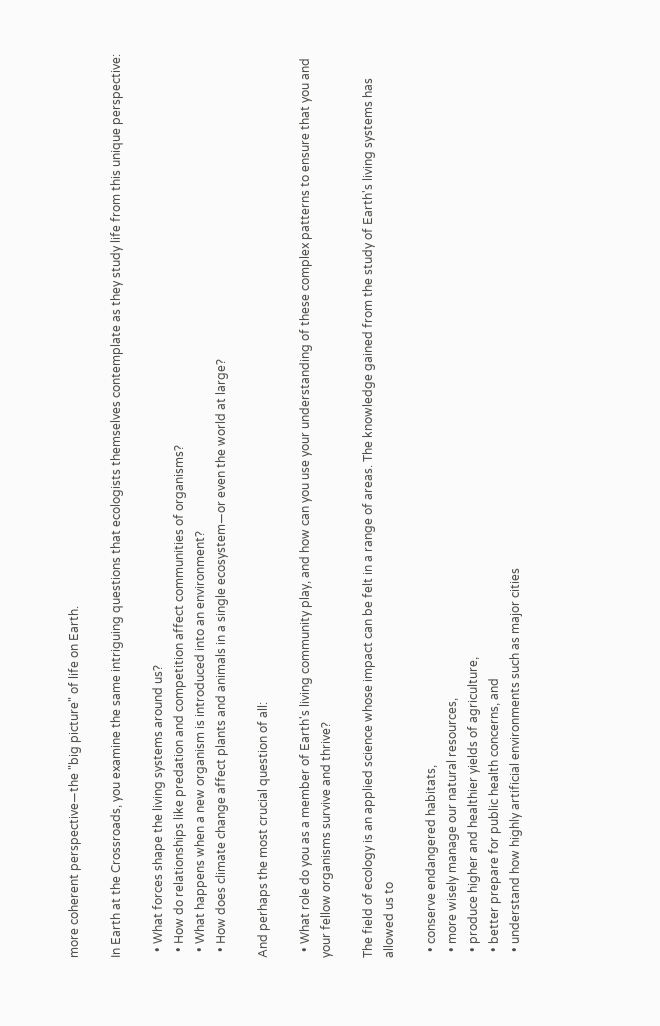more coherent perspective—the "big picture" of life on Earth.

In Earth at the Crossroads, you examine the same intriguing questions that ecologists themselves contemplate as they study life from this unique perspective:

  • What forces shape the living systems around us?
  • How do relationships like predation and competition affect communities of organisms?
  • What happens when a new organism is introduced into an environment?
  • How does climate change affect plants and animals in a single ecosystem—or even the world at large?

And perhaps the most crucial question of all:

  • What role do you as a member of Earth's living community play, and how can you use your understanding of these complex patterns to ensure that you and your fellow organisms survive and thrive?

The field of ecology is an applied science whose impact can be felt in a range of areas. The knowledge gained from the study of Earth's living systems has allowed us to

  • conserve endangered habitats,
  • more wisely manage our natural resources,
  • produce higher and healthier yields of agriculture,
  • better prepare for public health concerns, and
  • understand how highly artificial environments such as major cities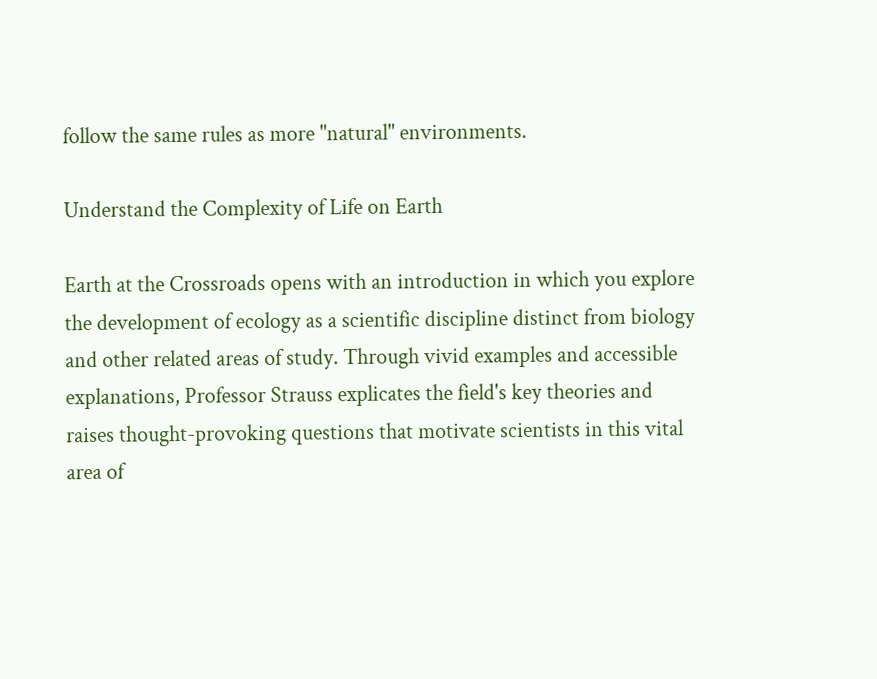follow the same rules as more "natural" environments.

Understand the Complexity of Life on Earth

Earth at the Crossroads opens with an introduction in which you explore the development of ecology as a scientific discipline distinct from biology and other related areas of study. Through vivid examples and accessible explanations, Professor Strauss explicates the field's key theories and raises thought-provoking questions that motivate scientists in this vital area of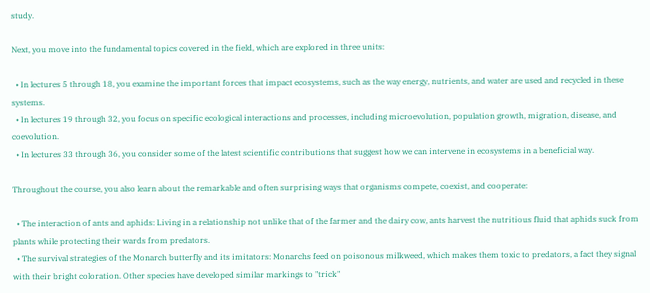study.

Next, you move into the fundamental topics covered in the field, which are explored in three units:

  • In lectures 5 through 18, you examine the important forces that impact ecosystems, such as the way energy, nutrients, and water are used and recycled in these systems.
  • In lectures 19 through 32, you focus on specific ecological interactions and processes, including microevolution, population growth, migration, disease, and coevolution.
  • In lectures 33 through 36, you consider some of the latest scientific contributions that suggest how we can intervene in ecosystems in a beneficial way.

Throughout the course, you also learn about the remarkable and often surprising ways that organisms compete, coexist, and cooperate:

  • The interaction of ants and aphids: Living in a relationship not unlike that of the farmer and the dairy cow, ants harvest the nutritious fluid that aphids suck from plants while protecting their wards from predators.
  • The survival strategies of the Monarch butterfly and its imitators: Monarchs feed on poisonous milkweed, which makes them toxic to predators, a fact they signal with their bright coloration. Other species have developed similar markings to "trick"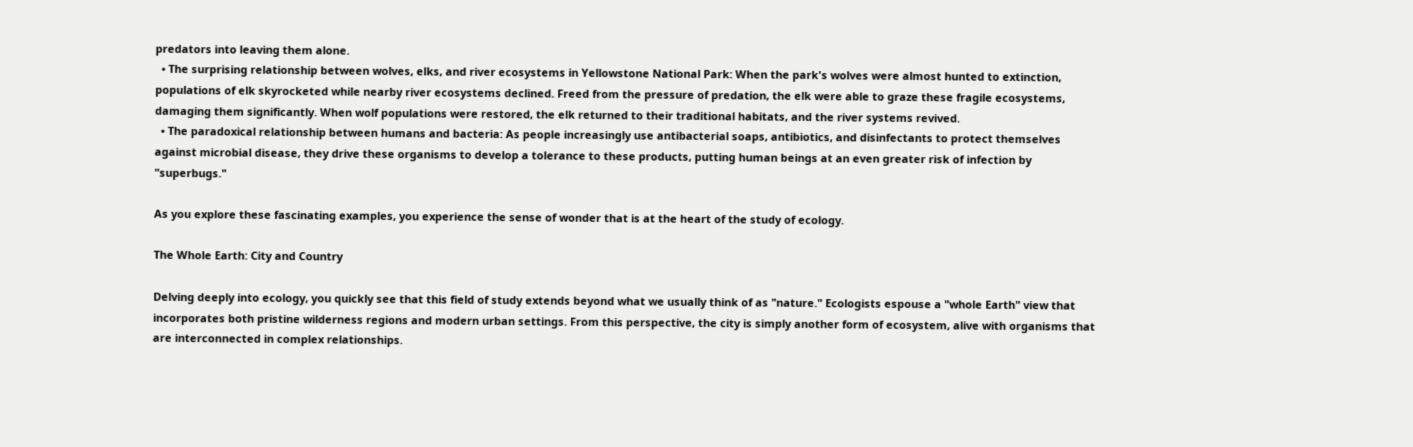predators into leaving them alone.
  • The surprising relationship between wolves, elks, and river ecosystems in Yellowstone National Park: When the park's wolves were almost hunted to extinction, populations of elk skyrocketed while nearby river ecosystems declined. Freed from the pressure of predation, the elk were able to graze these fragile ecosystems, damaging them significantly. When wolf populations were restored, the elk returned to their traditional habitats, and the river systems revived.
  • The paradoxical relationship between humans and bacteria: As people increasingly use antibacterial soaps, antibiotics, and disinfectants to protect themselves against microbial disease, they drive these organisms to develop a tolerance to these products, putting human beings at an even greater risk of infection by "superbugs."

As you explore these fascinating examples, you experience the sense of wonder that is at the heart of the study of ecology.

The Whole Earth: City and Country

Delving deeply into ecology, you quickly see that this field of study extends beyond what we usually think of as "nature." Ecologists espouse a "whole Earth" view that incorporates both pristine wilderness regions and modern urban settings. From this perspective, the city is simply another form of ecosystem, alive with organisms that are interconnected in complex relationships.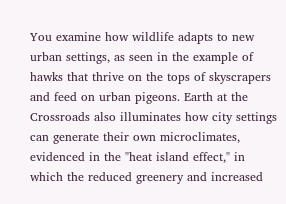You examine how wildlife adapts to new urban settings, as seen in the example of hawks that thrive on the tops of skyscrapers and feed on urban pigeons. Earth at the Crossroads also illuminates how city settings can generate their own microclimates, evidenced in the "heat island effect," in which the reduced greenery and increased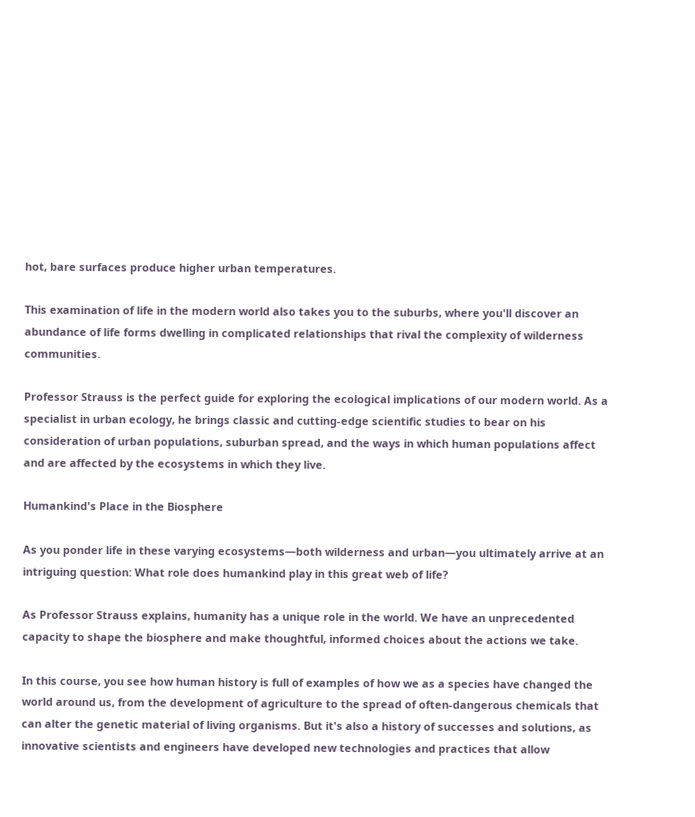hot, bare surfaces produce higher urban temperatures.

This examination of life in the modern world also takes you to the suburbs, where you'll discover an abundance of life forms dwelling in complicated relationships that rival the complexity of wilderness communities.

Professor Strauss is the perfect guide for exploring the ecological implications of our modern world. As a specialist in urban ecology, he brings classic and cutting-edge scientific studies to bear on his consideration of urban populations, suburban spread, and the ways in which human populations affect and are affected by the ecosystems in which they live.

Humankind's Place in the Biosphere

As you ponder life in these varying ecosystems—both wilderness and urban—you ultimately arrive at an intriguing question: What role does humankind play in this great web of life?

As Professor Strauss explains, humanity has a unique role in the world. We have an unprecedented capacity to shape the biosphere and make thoughtful, informed choices about the actions we take.

In this course, you see how human history is full of examples of how we as a species have changed the world around us, from the development of agriculture to the spread of often-dangerous chemicals that can alter the genetic material of living organisms. But it's also a history of successes and solutions, as innovative scientists and engineers have developed new technologies and practices that allow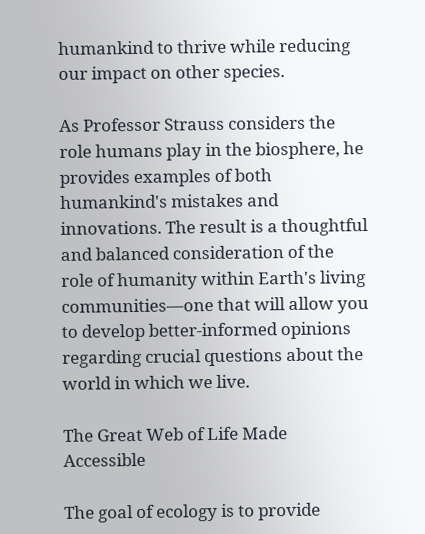humankind to thrive while reducing our impact on other species.

As Professor Strauss considers the role humans play in the biosphere, he provides examples of both humankind's mistakes and innovations. The result is a thoughtful and balanced consideration of the role of humanity within Earth's living communities—one that will allow you to develop better-informed opinions regarding crucial questions about the world in which we live.

The Great Web of Life Made Accessible

The goal of ecology is to provide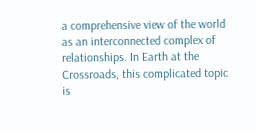a comprehensive view of the world as an interconnected complex of relationships. In Earth at the Crossroads, this complicated topic is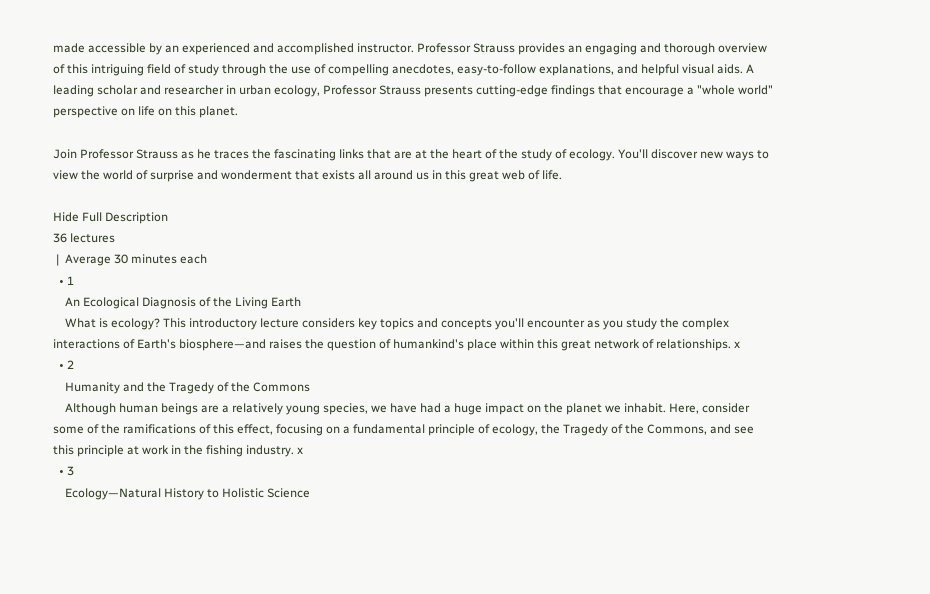made accessible by an experienced and accomplished instructor. Professor Strauss provides an engaging and thorough overview of this intriguing field of study through the use of compelling anecdotes, easy-to-follow explanations, and helpful visual aids. A leading scholar and researcher in urban ecology, Professor Strauss presents cutting-edge findings that encourage a "whole world" perspective on life on this planet.

Join Professor Strauss as he traces the fascinating links that are at the heart of the study of ecology. You'll discover new ways to view the world of surprise and wonderment that exists all around us in this great web of life.

Hide Full Description
36 lectures
 |  Average 30 minutes each
  • 1
    An Ecological Diagnosis of the Living Earth
    What is ecology? This introductory lecture considers key topics and concepts you'll encounter as you study the complex interactions of Earth's biosphere—and raises the question of humankind's place within this great network of relationships. x
  • 2
    Humanity and the Tragedy of the Commons
    Although human beings are a relatively young species, we have had a huge impact on the planet we inhabit. Here, consider some of the ramifications of this effect, focusing on a fundamental principle of ecology, the Tragedy of the Commons, and see this principle at work in the fishing industry. x
  • 3
    Ecology—Natural History to Holistic Science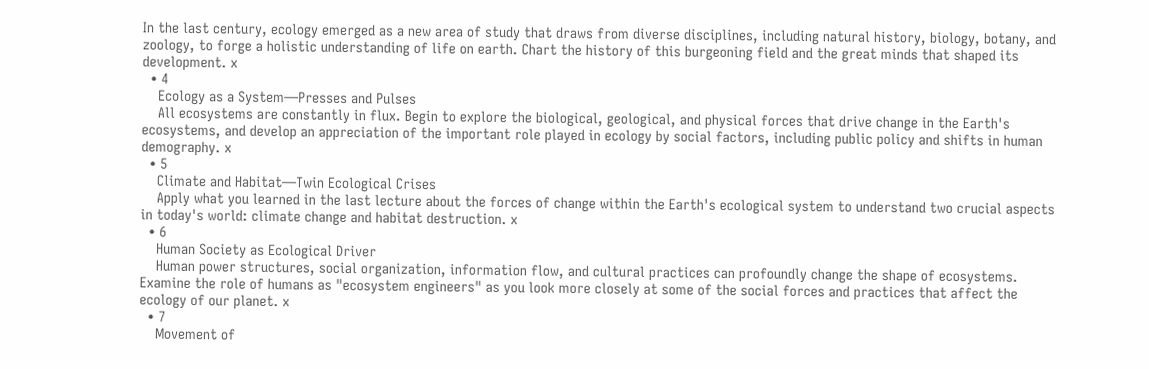In the last century, ecology emerged as a new area of study that draws from diverse disciplines, including natural history, biology, botany, and zoology, to forge a holistic understanding of life on earth. Chart the history of this burgeoning field and the great minds that shaped its development. x
  • 4
    Ecology as a System—Presses and Pulses
    All ecosystems are constantly in flux. Begin to explore the biological, geological, and physical forces that drive change in the Earth's ecosystems, and develop an appreciation of the important role played in ecology by social factors, including public policy and shifts in human demography. x
  • 5
    Climate and Habitat—Twin Ecological Crises
    Apply what you learned in the last lecture about the forces of change within the Earth's ecological system to understand two crucial aspects in today's world: climate change and habitat destruction. x
  • 6
    Human Society as Ecological Driver
    Human power structures, social organization, information flow, and cultural practices can profoundly change the shape of ecosystems. Examine the role of humans as "ecosystem engineers" as you look more closely at some of the social forces and practices that affect the ecology of our planet. x
  • 7
    Movement of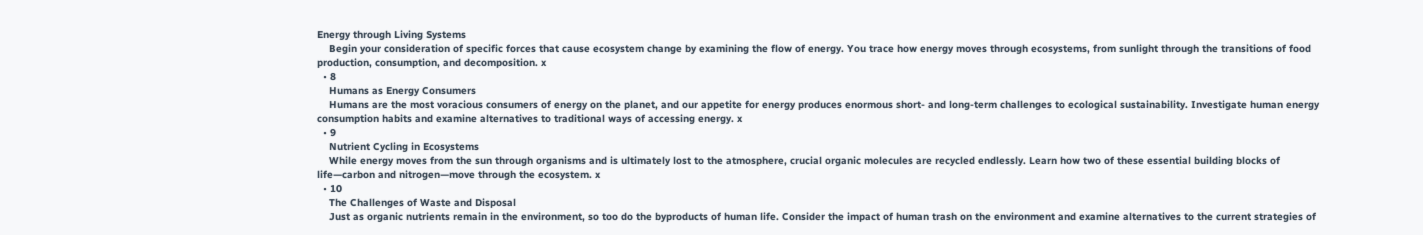Energy through Living Systems
    Begin your consideration of specific forces that cause ecosystem change by examining the flow of energy. You trace how energy moves through ecosystems, from sunlight through the transitions of food production, consumption, and decomposition. x
  • 8
    Humans as Energy Consumers
    Humans are the most voracious consumers of energy on the planet, and our appetite for energy produces enormous short- and long-term challenges to ecological sustainability. Investigate human energy consumption habits and examine alternatives to traditional ways of accessing energy. x
  • 9
    Nutrient Cycling in Ecosystems
    While energy moves from the sun through organisms and is ultimately lost to the atmosphere, crucial organic molecules are recycled endlessly. Learn how two of these essential building blocks of life—carbon and nitrogen—move through the ecosystem. x
  • 10
    The Challenges of Waste and Disposal
    Just as organic nutrients remain in the environment, so too do the byproducts of human life. Consider the impact of human trash on the environment and examine alternatives to the current strategies of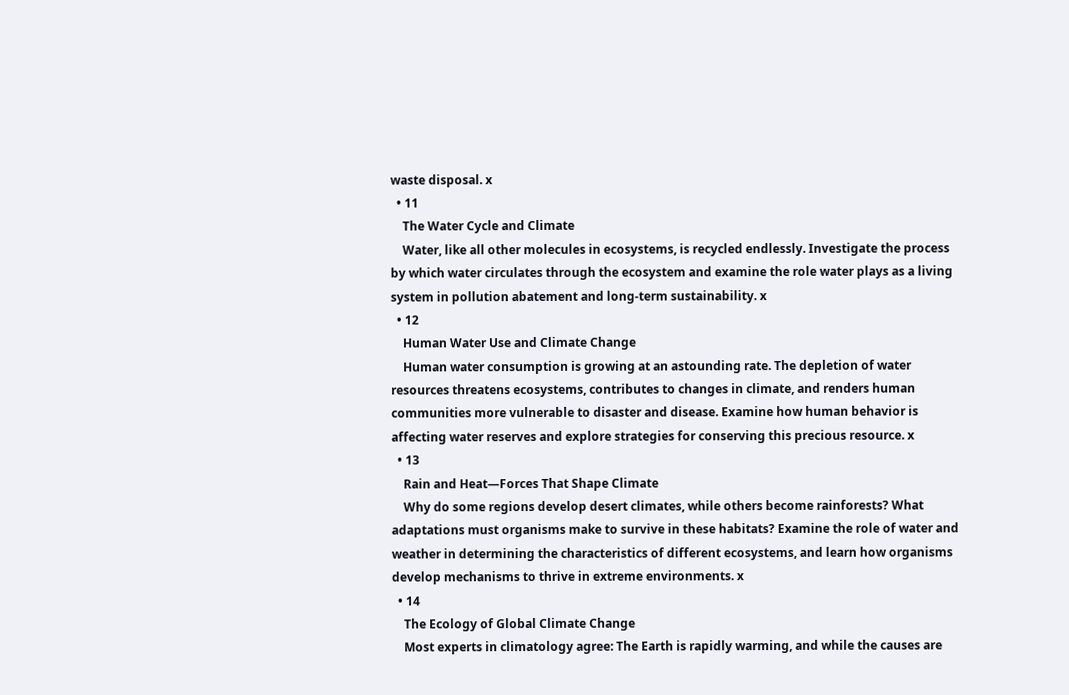waste disposal. x
  • 11
    The Water Cycle and Climate
    Water, like all other molecules in ecosystems, is recycled endlessly. Investigate the process by which water circulates through the ecosystem and examine the role water plays as a living system in pollution abatement and long-term sustainability. x
  • 12
    Human Water Use and Climate Change
    Human water consumption is growing at an astounding rate. The depletion of water resources threatens ecosystems, contributes to changes in climate, and renders human communities more vulnerable to disaster and disease. Examine how human behavior is affecting water reserves and explore strategies for conserving this precious resource. x
  • 13
    Rain and Heat—Forces That Shape Climate
    Why do some regions develop desert climates, while others become rainforests? What adaptations must organisms make to survive in these habitats? Examine the role of water and weather in determining the characteristics of different ecosystems, and learn how organisms develop mechanisms to thrive in extreme environments. x
  • 14
    The Ecology of Global Climate Change
    Most experts in climatology agree: The Earth is rapidly warming, and while the causes are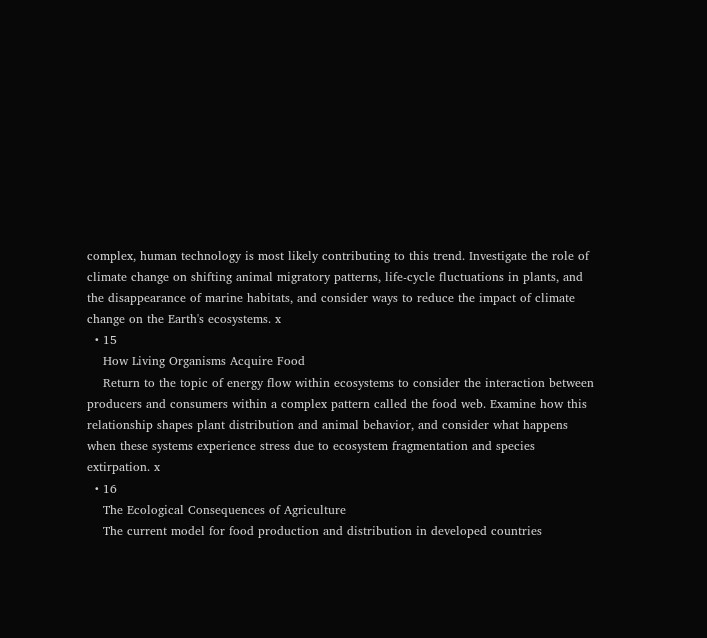complex, human technology is most likely contributing to this trend. Investigate the role of climate change on shifting animal migratory patterns, life-cycle fluctuations in plants, and the disappearance of marine habitats, and consider ways to reduce the impact of climate change on the Earth's ecosystems. x
  • 15
    How Living Organisms Acquire Food
    Return to the topic of energy flow within ecosystems to consider the interaction between producers and consumers within a complex pattern called the food web. Examine how this relationship shapes plant distribution and animal behavior, and consider what happens when these systems experience stress due to ecosystem fragmentation and species extirpation. x
  • 16
    The Ecological Consequences of Agriculture
    The current model for food production and distribution in developed countries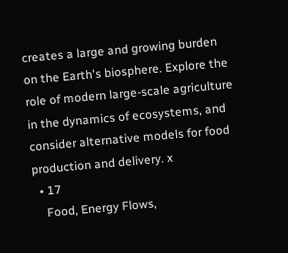creates a large and growing burden on the Earth's biosphere. Explore the role of modern large-scale agriculture in the dynamics of ecosystems, and consider alternative models for food production and delivery. x
  • 17
    Food, Energy Flows,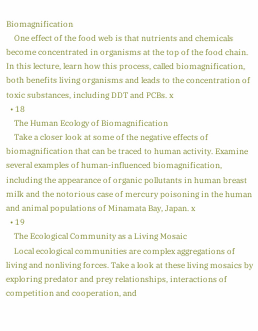Biomagnification
    One effect of the food web is that nutrients and chemicals become concentrated in organisms at the top of the food chain. In this lecture, learn how this process, called biomagnification, both benefits living organisms and leads to the concentration of toxic substances, including DDT and PCBs. x
  • 18
    The Human Ecology of Biomagnification
    Take a closer look at some of the negative effects of biomagnification that can be traced to human activity. Examine several examples of human-influenced biomagnification, including the appearance of organic pollutants in human breast milk and the notorious case of mercury poisoning in the human and animal populations of Minamata Bay, Japan. x
  • 19
    The Ecological Community as a Living Mosaic
    Local ecological communities are complex aggregations of living and nonliving forces. Take a look at these living mosaics by exploring predator and prey relationships, interactions of competition and cooperation, and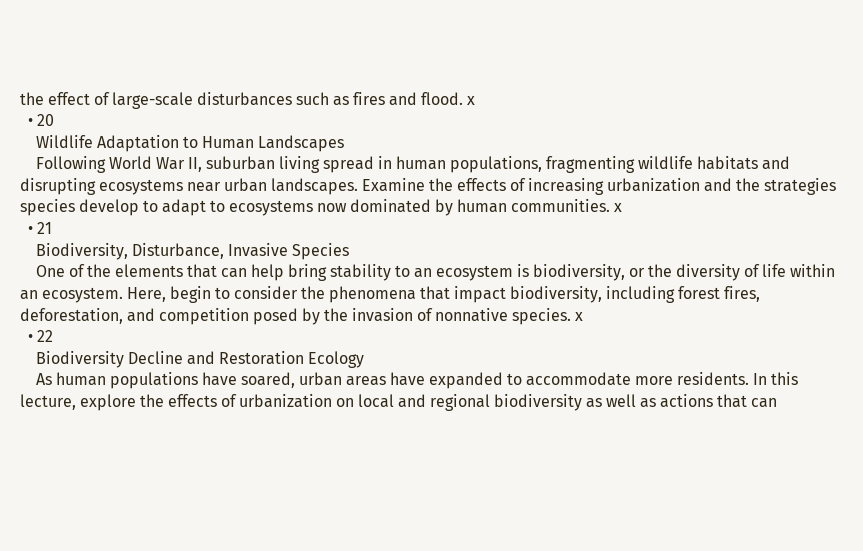the effect of large-scale disturbances such as fires and flood. x
  • 20
    Wildlife Adaptation to Human Landscapes
    Following World War II, suburban living spread in human populations, fragmenting wildlife habitats and disrupting ecosystems near urban landscapes. Examine the effects of increasing urbanization and the strategies species develop to adapt to ecosystems now dominated by human communities. x
  • 21
    Biodiversity, Disturbance, Invasive Species
    One of the elements that can help bring stability to an ecosystem is biodiversity, or the diversity of life within an ecosystem. Here, begin to consider the phenomena that impact biodiversity, including forest fires, deforestation, and competition posed by the invasion of nonnative species. x
  • 22
    Biodiversity Decline and Restoration Ecology
    As human populations have soared, urban areas have expanded to accommodate more residents. In this lecture, explore the effects of urbanization on local and regional biodiversity as well as actions that can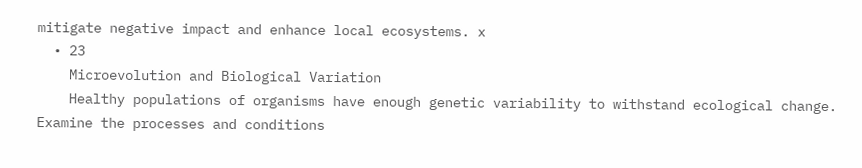mitigate negative impact and enhance local ecosystems. x
  • 23
    Microevolution and Biological Variation
    Healthy populations of organisms have enough genetic variability to withstand ecological change. Examine the processes and conditions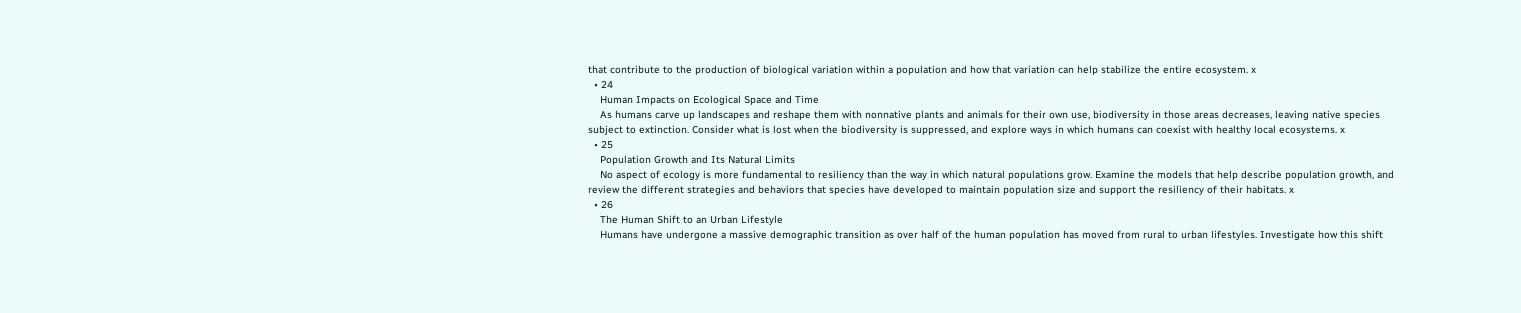that contribute to the production of biological variation within a population and how that variation can help stabilize the entire ecosystem. x
  • 24
    Human Impacts on Ecological Space and Time
    As humans carve up landscapes and reshape them with nonnative plants and animals for their own use, biodiversity in those areas decreases, leaving native species subject to extinction. Consider what is lost when the biodiversity is suppressed, and explore ways in which humans can coexist with healthy local ecosystems. x
  • 25
    Population Growth and Its Natural Limits
    No aspect of ecology is more fundamental to resiliency than the way in which natural populations grow. Examine the models that help describe population growth, and review the different strategies and behaviors that species have developed to maintain population size and support the resiliency of their habitats. x
  • 26
    The Human Shift to an Urban Lifestyle
    Humans have undergone a massive demographic transition as over half of the human population has moved from rural to urban lifestyles. Investigate how this shift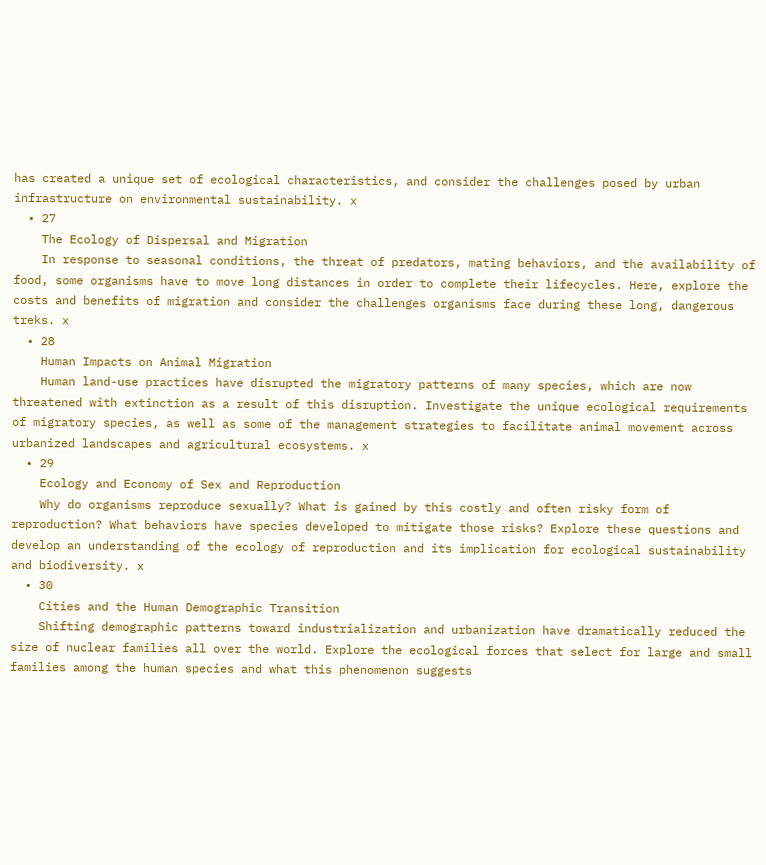has created a unique set of ecological characteristics, and consider the challenges posed by urban infrastructure on environmental sustainability. x
  • 27
    The Ecology of Dispersal and Migration
    In response to seasonal conditions, the threat of predators, mating behaviors, and the availability of food, some organisms have to move long distances in order to complete their lifecycles. Here, explore the costs and benefits of migration and consider the challenges organisms face during these long, dangerous treks. x
  • 28
    Human Impacts on Animal Migration
    Human land-use practices have disrupted the migratory patterns of many species, which are now threatened with extinction as a result of this disruption. Investigate the unique ecological requirements of migratory species, as well as some of the management strategies to facilitate animal movement across urbanized landscapes and agricultural ecosystems. x
  • 29
    Ecology and Economy of Sex and Reproduction
    Why do organisms reproduce sexually? What is gained by this costly and often risky form of reproduction? What behaviors have species developed to mitigate those risks? Explore these questions and develop an understanding of the ecology of reproduction and its implication for ecological sustainability and biodiversity. x
  • 30
    Cities and the Human Demographic Transition
    Shifting demographic patterns toward industrialization and urbanization have dramatically reduced the size of nuclear families all over the world. Explore the ecological forces that select for large and small families among the human species and what this phenomenon suggests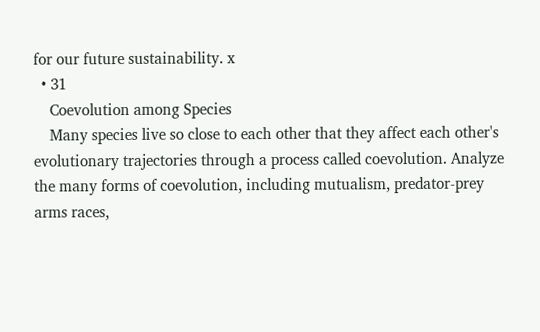for our future sustainability. x
  • 31
    Coevolution among Species
    Many species live so close to each other that they affect each other's evolutionary trajectories through a process called coevolution. Analyze the many forms of coevolution, including mutualism, predator-prey arms races,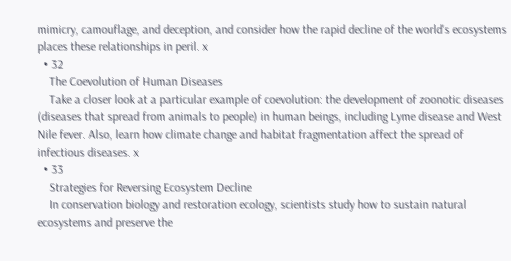mimicry, camouflage, and deception, and consider how the rapid decline of the world's ecosystems places these relationships in peril. x
  • 32
    The Coevolution of Human Diseases
    Take a closer look at a particular example of coevolution: the development of zoonotic diseases (diseases that spread from animals to people) in human beings, including Lyme disease and West Nile fever. Also, learn how climate change and habitat fragmentation affect the spread of infectious diseases. x
  • 33
    Strategies for Reversing Ecosystem Decline
    In conservation biology and restoration ecology, scientists study how to sustain natural ecosystems and preserve the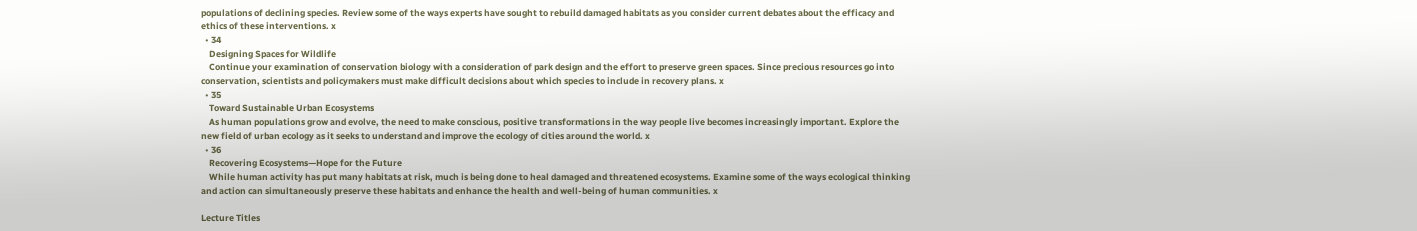populations of declining species. Review some of the ways experts have sought to rebuild damaged habitats as you consider current debates about the efficacy and ethics of these interventions. x
  • 34
    Designing Spaces for Wildlife
    Continue your examination of conservation biology with a consideration of park design and the effort to preserve green spaces. Since precious resources go into conservation, scientists and policymakers must make difficult decisions about which species to include in recovery plans. x
  • 35
    Toward Sustainable Urban Ecosystems
    As human populations grow and evolve, the need to make conscious, positive transformations in the way people live becomes increasingly important. Explore the new field of urban ecology as it seeks to understand and improve the ecology of cities around the world. x
  • 36
    Recovering Ecosystems—Hope for the Future
    While human activity has put many habitats at risk, much is being done to heal damaged and threatened ecosystems. Examine some of the ways ecological thinking and action can simultaneously preserve these habitats and enhance the health and well-being of human communities. x

Lecture Titles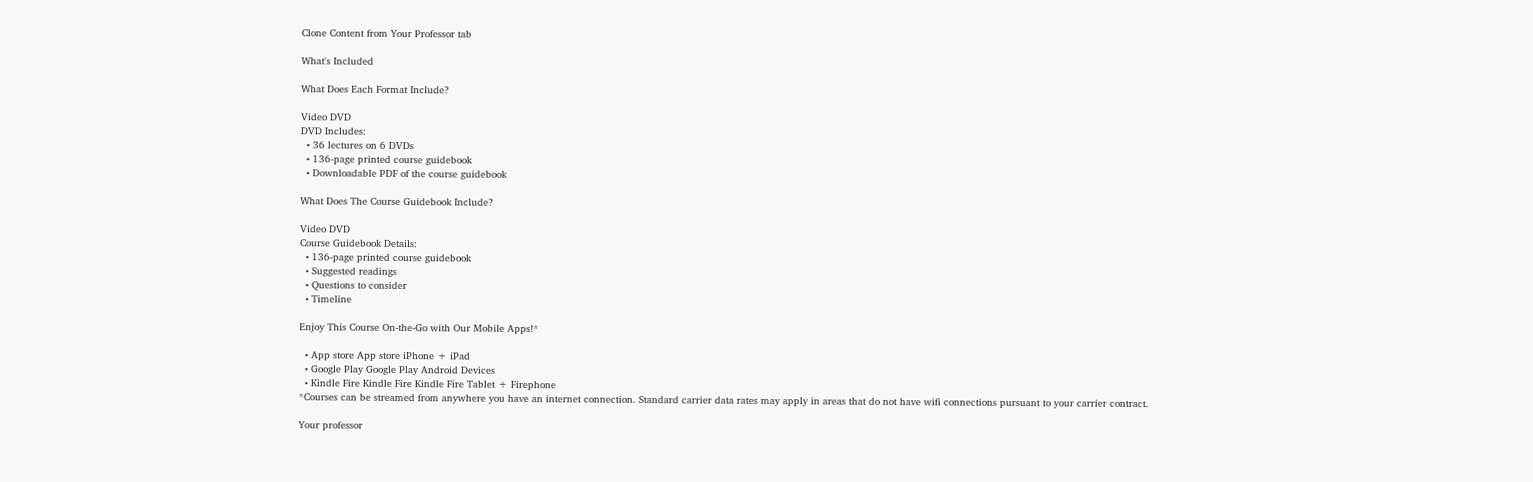Clone Content from Your Professor tab

What's Included

What Does Each Format Include?

Video DVD
DVD Includes:
  • 36 lectures on 6 DVDs
  • 136-page printed course guidebook
  • Downloadable PDF of the course guidebook

What Does The Course Guidebook Include?

Video DVD
Course Guidebook Details:
  • 136-page printed course guidebook
  • Suggested readings
  • Questions to consider
  • Timeline

Enjoy This Course On-the-Go with Our Mobile Apps!*

  • App store App store iPhone + iPad
  • Google Play Google Play Android Devices
  • Kindle Fire Kindle Fire Kindle Fire Tablet + Firephone
*Courses can be streamed from anywhere you have an internet connection. Standard carrier data rates may apply in areas that do not have wifi connections pursuant to your carrier contract.

Your professor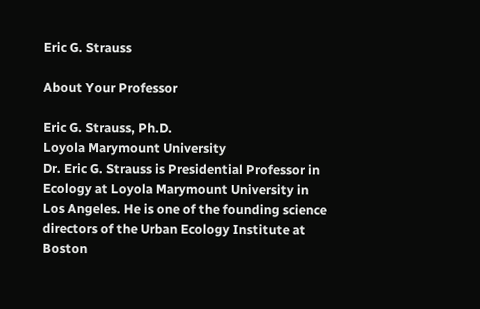Eric G. Strauss

About Your Professor

Eric G. Strauss, Ph.D.
Loyola Marymount University
Dr. Eric G. Strauss is Presidential Professor in Ecology at Loyola Marymount University in Los Angeles. He is one of the founding science directors of the Urban Ecology Institute at Boston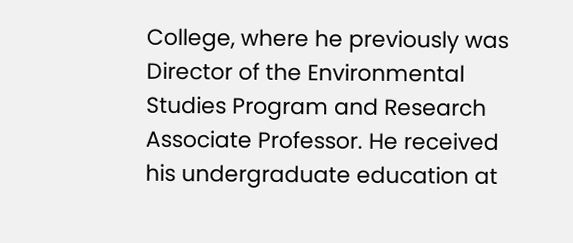College, where he previously was Director of the Environmental Studies Program and Research Associate Professor. He received his undergraduate education at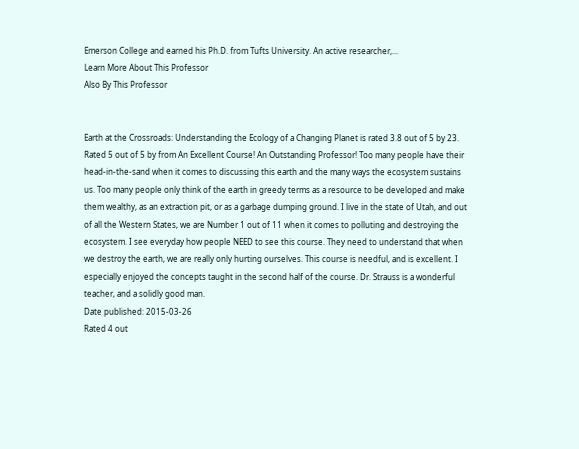Emerson College and earned his Ph.D. from Tufts University. An active researcher,...
Learn More About This Professor
Also By This Professor


Earth at the Crossroads: Understanding the Ecology of a Changing Planet is rated 3.8 out of 5 by 23.
Rated 5 out of 5 by from An Excellent Course! An Outstanding Professor! Too many people have their head-in-the-sand when it comes to discussing this earth and the many ways the ecosystem sustains us. Too many people only think of the earth in greedy terms as a resource to be developed and make them wealthy, as an extraction pit, or as a garbage dumping ground. I live in the state of Utah, and out of all the Western States, we are Number 1 out of 11 when it comes to polluting and destroying the ecosystem. I see everyday how people NEED to see this course. They need to understand that when we destroy the earth, we are really only hurting ourselves. This course is needful, and is excellent. I especially enjoyed the concepts taught in the second half of the course. Dr. Strauss is a wonderful teacher, and a solidly good man.
Date published: 2015-03-26
Rated 4 out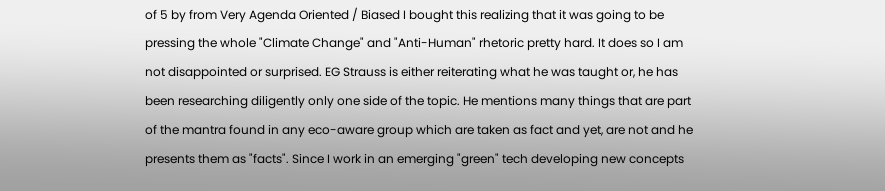of 5 by from Very Agenda Oriented / Biased I bought this realizing that it was going to be pressing the whole "Climate Change" and "Anti-Human" rhetoric pretty hard. It does so I am not disappointed or surprised. EG Strauss is either reiterating what he was taught or, he has been researching diligently only one side of the topic. He mentions many things that are part of the mantra found in any eco-aware group which are taken as fact and yet, are not and he presents them as "facts". Since I work in an emerging "green" tech developing new concepts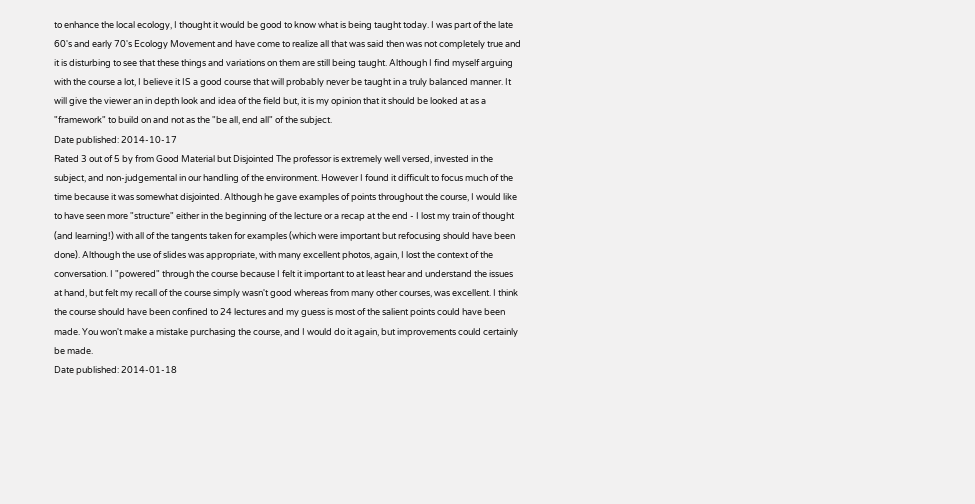to enhance the local ecology, I thought it would be good to know what is being taught today. I was part of the late 60's and early 70's Ecology Movement and have come to realize all that was said then was not completely true and it is disturbing to see that these things and variations on them are still being taught. Although I find myself arguing with the course a lot, I believe it IS a good course that will probably never be taught in a truly balanced manner. It will give the viewer an in depth look and idea of the field but, it is my opinion that it should be looked at as a "framework" to build on and not as the "be all, end all" of the subject.
Date published: 2014-10-17
Rated 3 out of 5 by from Good Material but Disjointed The professor is extremely well versed, invested in the subject, and non-judgemental in our handling of the environment. However I found it difficult to focus much of the time because it was somewhat disjointed. Although he gave examples of points throughout the course, I would like to have seen more "structure" either in the beginning of the lecture or a recap at the end - I lost my train of thought (and learning!) with all of the tangents taken for examples (which were important but refocusing should have been done). Although the use of slides was appropriate, with many excellent photos, again, I lost the context of the conversation. I "powered" through the course because I felt it important to at least hear and understand the issues at hand, but felt my recall of the course simply wasn't good whereas from many other courses, was excellent. I think the course should have been confined to 24 lectures and my guess is most of the salient points could have been made. You won't make a mistake purchasing the course, and I would do it again, but improvements could certainly be made.
Date published: 2014-01-18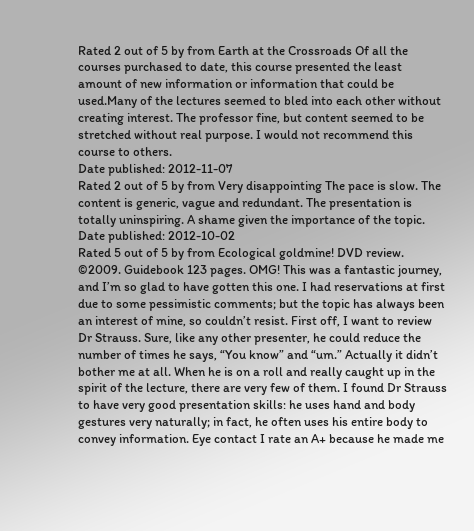Rated 2 out of 5 by from Earth at the Crossroads Of all the courses purchased to date, this course presented the least amount of new information or information that could be used.Many of the lectures seemed to bled into each other without creating interest. The professor fine, but content seemed to be stretched without real purpose. I would not recommend this course to others.
Date published: 2012-11-07
Rated 2 out of 5 by from Very disappointing The pace is slow. The content is generic, vague and redundant. The presentation is totally uninspiring. A shame given the importance of the topic.
Date published: 2012-10-02
Rated 5 out of 5 by from Ecological goldmine! DVD review. ©2009. Guidebook 123 pages. OMG! This was a fantastic journey, and I’m so glad to have gotten this one. I had reservations at first due to some pessimistic comments; but the topic has always been an interest of mine, so couldn’t resist. First off, I want to review Dr Strauss. Sure, like any other presenter, he could reduce the number of times he says, “You know” and “um.” Actually it didn’t bother me at all. When he is on a roll and really caught up in the spirit of the lecture, there are very few of them. I found Dr Strauss to have very good presentation skills: he uses hand and body gestures very naturally; in fact, he often uses his entire body to convey information. Eye contact I rate an A+ because he made me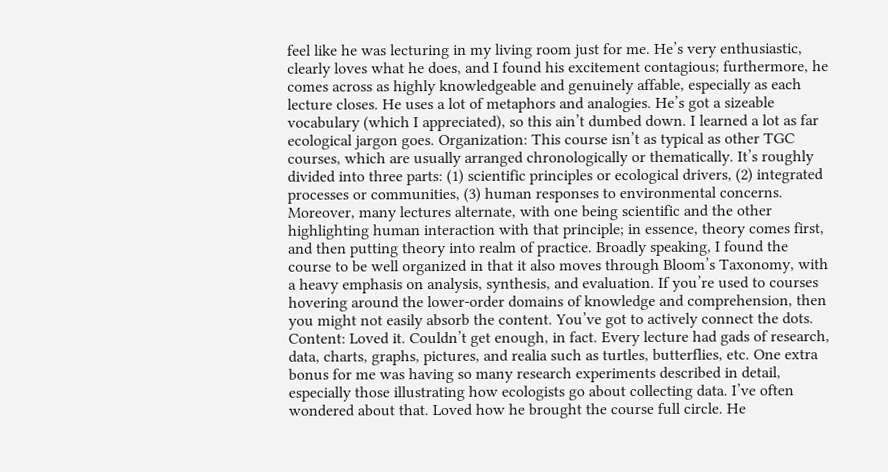feel like he was lecturing in my living room just for me. He’s very enthusiastic, clearly loves what he does, and I found his excitement contagious; furthermore, he comes across as highly knowledgeable and genuinely affable, especially as each lecture closes. He uses a lot of metaphors and analogies. He’s got a sizeable vocabulary (which I appreciated), so this ain’t dumbed down. I learned a lot as far ecological jargon goes. Organization: This course isn’t as typical as other TGC courses, which are usually arranged chronologically or thematically. It’s roughly divided into three parts: (1) scientific principles or ecological drivers, (2) integrated processes or communities, (3) human responses to environmental concerns. Moreover, many lectures alternate, with one being scientific and the other highlighting human interaction with that principle; in essence, theory comes first, and then putting theory into realm of practice. Broadly speaking, I found the course to be well organized in that it also moves through Bloom’s Taxonomy, with a heavy emphasis on analysis, synthesis, and evaluation. If you’re used to courses hovering around the lower-order domains of knowledge and comprehension, then you might not easily absorb the content. You’ve got to actively connect the dots. Content: Loved it. Couldn’t get enough, in fact. Every lecture had gads of research, data, charts, graphs, pictures, and realia such as turtles, butterflies, etc. One extra bonus for me was having so many research experiments described in detail, especially those illustrating how ecologists go about collecting data. I’ve often wondered about that. Loved how he brought the course full circle. He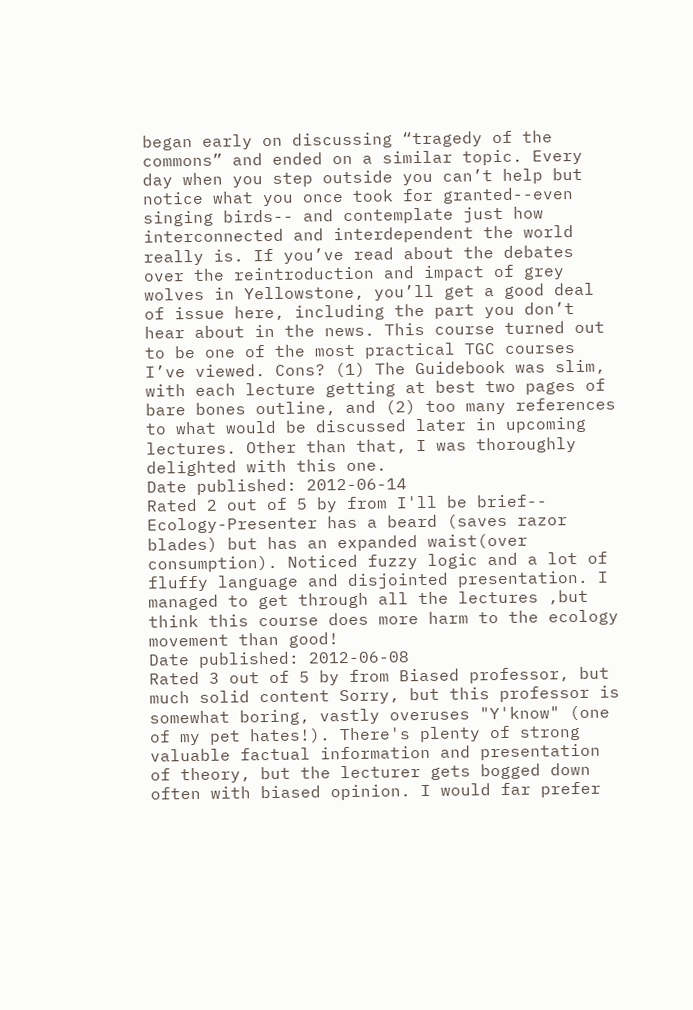began early on discussing “tragedy of the commons” and ended on a similar topic. Every day when you step outside you can’t help but notice what you once took for granted--even singing birds-- and contemplate just how interconnected and interdependent the world really is. If you’ve read about the debates over the reintroduction and impact of grey wolves in Yellowstone, you’ll get a good deal of issue here, including the part you don’t hear about in the news. This course turned out to be one of the most practical TGC courses I’ve viewed. Cons? (1) The Guidebook was slim, with each lecture getting at best two pages of bare bones outline, and (2) too many references to what would be discussed later in upcoming lectures. Other than that, I was thoroughly delighted with this one.
Date published: 2012-06-14
Rated 2 out of 5 by from I'll be brief-- Ecology-Presenter has a beard (saves razor blades) but has an expanded waist(over consumption). Noticed fuzzy logic and a lot of fluffy language and disjointed presentation. I managed to get through all the lectures ,but think this course does more harm to the ecology movement than good!
Date published: 2012-06-08
Rated 3 out of 5 by from Biased professor, but much solid content Sorry, but this professor is somewhat boring, vastly overuses "Y'know" (one of my pet hates!). There's plenty of strong valuable factual information and presentation of theory, but the lecturer gets bogged down often with biased opinion. I would far prefer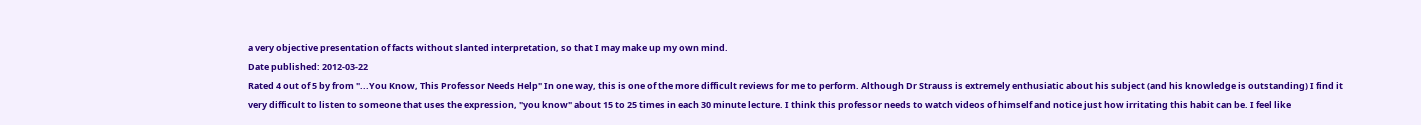a very objective presentation of facts without slanted interpretation, so that I may make up my own mind.
Date published: 2012-03-22
Rated 4 out of 5 by from "...You Know, This Professor Needs Help" In one way, this is one of the more difficult reviews for me to perform. Although Dr Strauss is extremely enthusiatic about his subject (and his knowledge is outstanding) I find it very difficult to listen to someone that uses the expression, "you know" about 15 to 25 times in each 30 minute lecture. I think this professor needs to watch videos of himself and notice just how irritating this habit can be. I feel like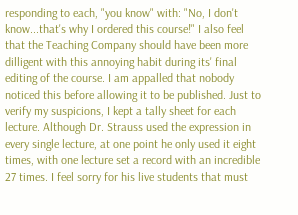responding to each, "you know" with: "No, I don't know...that's why I ordered this course!" I also feel that the Teaching Company should have been more dilligent with this annoying habit during its' final editing of the course. I am appalled that nobody noticed this before allowing it to be published. Just to verify my suspicions, I kept a tally sheet for each lecture. Although Dr. Strauss used the expression in every single lecture, at one point he only used it eight times, with one lecture set a record with an incredible 27 times. I feel sorry for his live students that must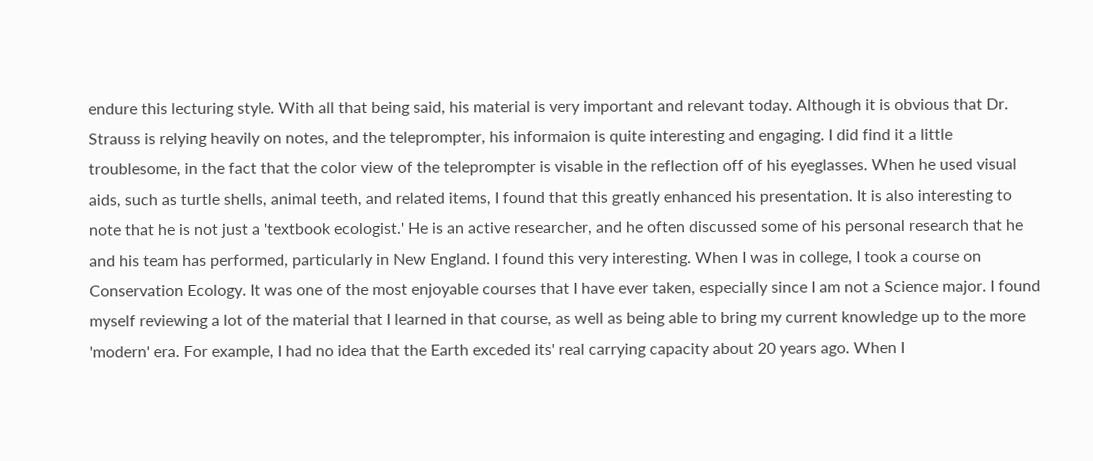endure this lecturing style. With all that being said, his material is very important and relevant today. Although it is obvious that Dr. Strauss is relying heavily on notes, and the teleprompter, his informaion is quite interesting and engaging. I did find it a little troublesome, in the fact that the color view of the teleprompter is visable in the reflection off of his eyeglasses. When he used visual aids, such as turtle shells, animal teeth, and related items, I found that this greatly enhanced his presentation. It is also interesting to note that he is not just a 'textbook ecologist.' He is an active researcher, and he often discussed some of his personal research that he and his team has performed, particularly in New England. I found this very interesting. When I was in college, I took a course on Conservation Ecology. It was one of the most enjoyable courses that I have ever taken, especially since I am not a Science major. I found myself reviewing a lot of the material that I learned in that course, as well as being able to bring my current knowledge up to the more 'modern' era. For example, I had no idea that the Earth exceded its' real carrying capacity about 20 years ago. When I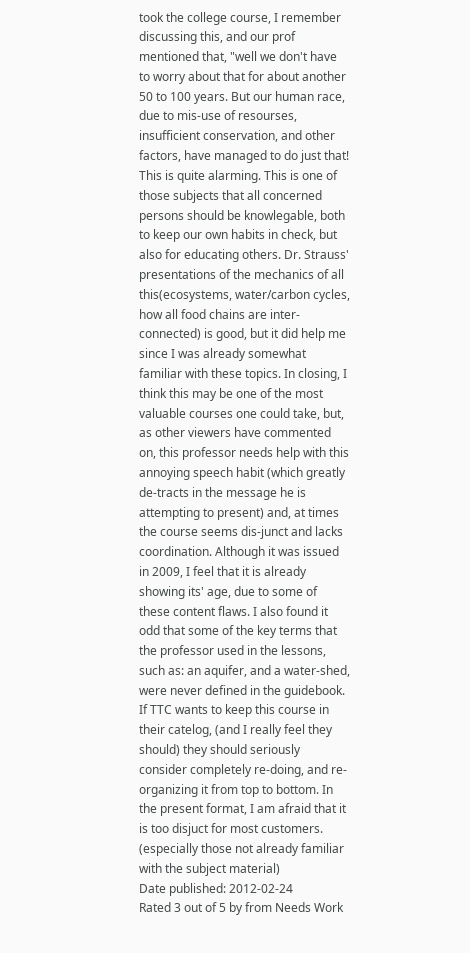took the college course, I remember discussing this, and our prof mentioned that, "well we don't have to worry about that for about another 50 to 100 years. But our human race, due to mis-use of resourses, insufficient conservation, and other factors, have managed to do just that! This is quite alarming. This is one of those subjects that all concerned persons should be knowlegable, both to keep our own habits in check, but also for educating others. Dr. Strauss' presentations of the mechanics of all this(ecosystems, water/carbon cycles, how all food chains are inter-connected) is good, but it did help me since I was already somewhat familiar with these topics. In closing, I think this may be one of the most valuable courses one could take, but, as other viewers have commented on, this professor needs help with this annoying speech habit (which greatly de-tracts in the message he is attempting to present) and, at times the course seems dis-junct and lacks coordination. Although it was issued in 2009, I feel that it is already showing its' age, due to some of these content flaws. I also found it odd that some of the key terms that the professor used in the lessons, such as: an aquifer, and a water-shed, were never defined in the guidebook. If TTC wants to keep this course in their catelog, (and I really feel they should) they should seriously consider completely re-doing, and re-organizing it from top to bottom. In the present format, I am afraid that it is too disjuct for most customers. (especially those not already familiar with the subject material)
Date published: 2012-02-24
Rated 3 out of 5 by from Needs Work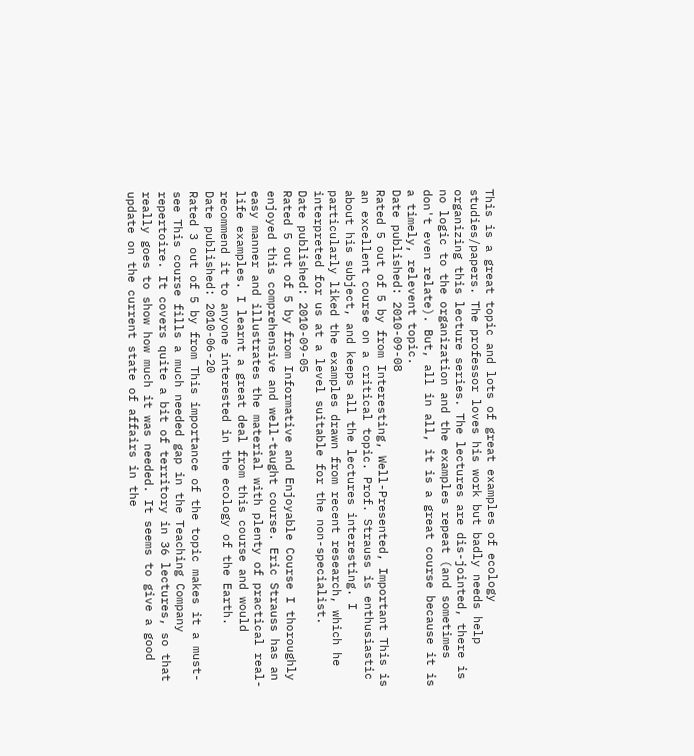This is a great topic and lots of great examples of ecology studies/papers. The professor loves his work but badly needs help organizing this lecture series. The lectures are dis-jointed, there is no logic to the organization and the examples repeat (and sometimes don't even relate). But, all in all, it is a great course because it is a timely, relevent topic.
Date published: 2010-09-08
Rated 5 out of 5 by from Interesting, Well-Presented, Important This is an excellent course on a critical topic. Prof. Strauss is enthusiastic about his subject, and keeps all the lectures interesting. I particularly liked the examples drawn from recent research, which he interpreted for us at a level suitable for the non-specialist.
Date published: 2010-09-05
Rated 5 out of 5 by from Informative and Enjoyable Course I thoroughly enjoyed this comprehensive and well-taught course. Eric Strauss has an easy manner and illustrates the material with plenty of practical real-life examples. I learnt a great deal from this course and would recommend it to anyone interested in the ecology of the Earth.
Date published: 2010-06-20
Rated 3 out of 5 by from This importance of the topic makes it a must-see This course fills a much needed gap in the Teaching Company repertoire. It covers quite a bit of territory in 36 lectures, so that really goes to show how much it was needed. It seems to give a good update on the current state of affairs in the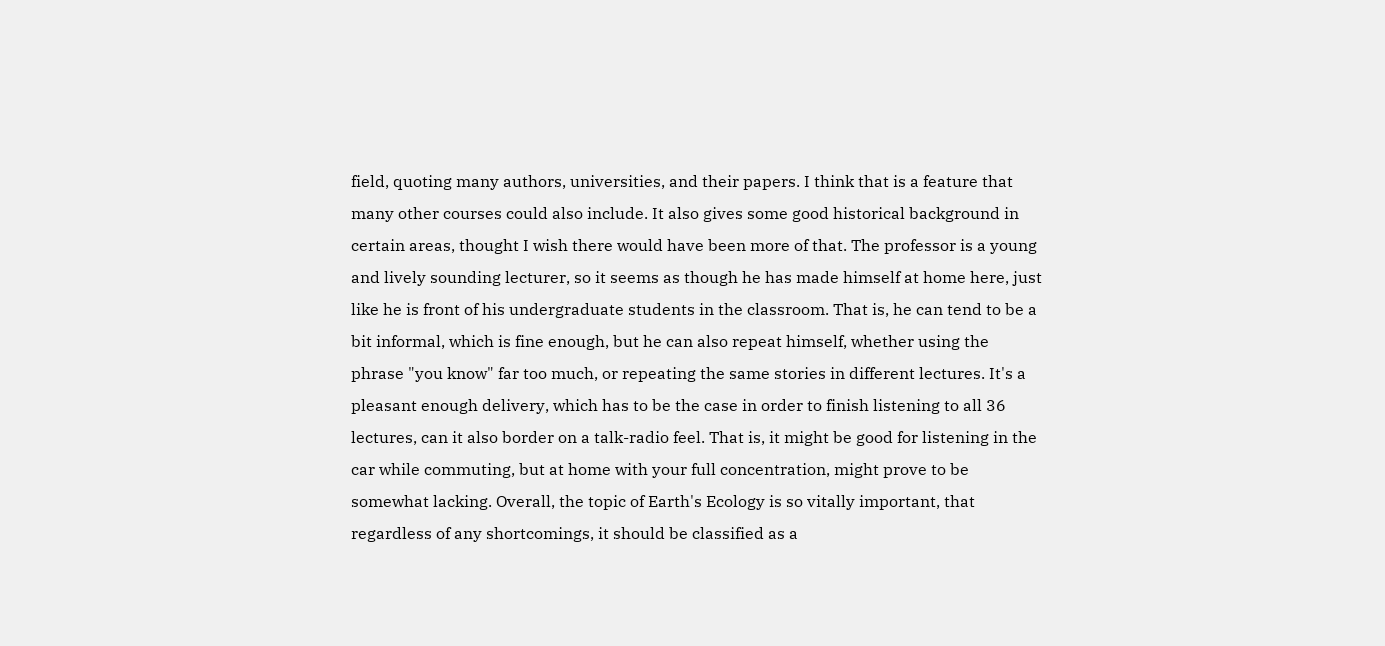field, quoting many authors, universities, and their papers. I think that is a feature that many other courses could also include. It also gives some good historical background in certain areas, thought I wish there would have been more of that. The professor is a young and lively sounding lecturer, so it seems as though he has made himself at home here, just like he is front of his undergraduate students in the classroom. That is, he can tend to be a bit informal, which is fine enough, but he can also repeat himself, whether using the phrase "you know" far too much, or repeating the same stories in different lectures. It's a pleasant enough delivery, which has to be the case in order to finish listening to all 36 lectures, can it also border on a talk-radio feel. That is, it might be good for listening in the car while commuting, but at home with your full concentration, might prove to be somewhat lacking. Overall, the topic of Earth's Ecology is so vitally important, that regardless of any shortcomings, it should be classified as a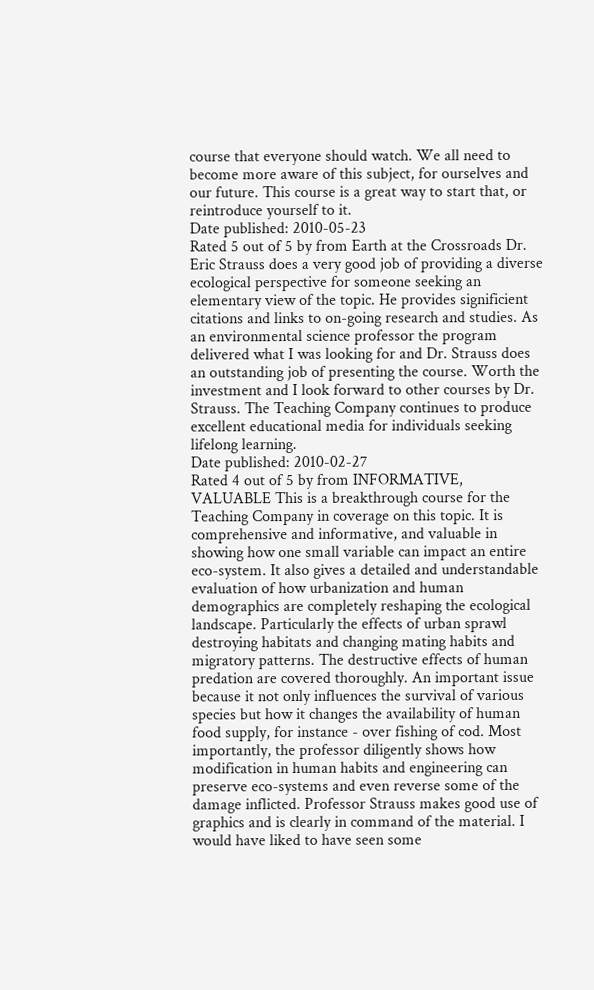course that everyone should watch. We all need to become more aware of this subject, for ourselves and our future. This course is a great way to start that, or reintroduce yourself to it.
Date published: 2010-05-23
Rated 5 out of 5 by from Earth at the Crossroads Dr. Eric Strauss does a very good job of providing a diverse ecological perspective for someone seeking an elementary view of the topic. He provides significient citations and links to on-going research and studies. As an environmental science professor the program delivered what I was looking for and Dr. Strauss does an outstanding job of presenting the course. Worth the investment and I look forward to other courses by Dr. Strauss. The Teaching Company continues to produce excellent educational media for individuals seeking lifelong learning.
Date published: 2010-02-27
Rated 4 out of 5 by from INFORMATIVE, VALUABLE This is a breakthrough course for the Teaching Company in coverage on this topic. It is comprehensive and informative, and valuable in showing how one small variable can impact an entire eco-system. It also gives a detailed and understandable evaluation of how urbanization and human demographics are completely reshaping the ecological landscape. Particularly the effects of urban sprawl destroying habitats and changing mating habits and migratory patterns. The destructive effects of human predation are covered thoroughly. An important issue because it not only influences the survival of various species but how it changes the availability of human food supply, for instance - over fishing of cod. Most importantly, the professor diligently shows how modification in human habits and engineering can preserve eco-systems and even reverse some of the damage inflicted. Professor Strauss makes good use of graphics and is clearly in command of the material. I would have liked to have seen some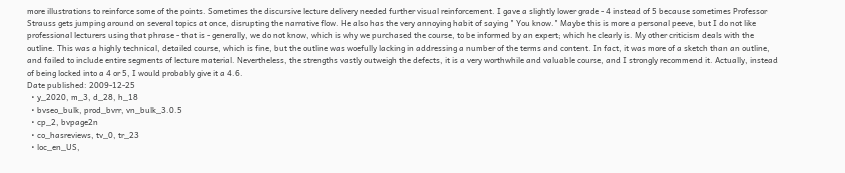more illustrations to reinforce some of the points. Sometimes the discursive lecture delivery needed further visual reinforcement. I gave a slightly lower grade - 4 instead of 5 because sometimes Professor Strauss gets jumping around on several topics at once, disrupting the narrative flow. He also has the very annoying habit of saying " You know." Maybe this is more a personal peeve, but I do not like professional lecturers using that phrase - that is - generally, we do not know, which is why we purchased the course, to be informed by an expert; which he clearly is. My other criticism deals with the outline. This was a highly technical, detailed course, which is fine, but the outline was woefully lacking in addressing a number of the terms and content. In fact, it was more of a sketch than an outline, and failed to include entire segments of lecture material. Nevertheless, the strengths vastly outweigh the defects, it is a very worthwhile and valuable course, and I strongly recommend it. Actually, instead of being locked into a 4 or 5, I would probably give it a 4.6.
Date published: 2009-12-25
  • y_2020, m_3, d_28, h_18
  • bvseo_bulk, prod_bvrr, vn_bulk_3.0.5
  • cp_2, bvpage2n
  • co_hasreviews, tv_0, tr_23
  • loc_en_US,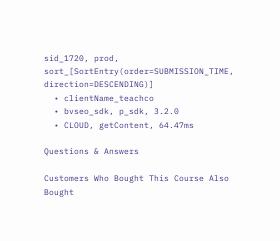sid_1720, prod, sort_[SortEntry(order=SUBMISSION_TIME, direction=DESCENDING)]
  • clientName_teachco
  • bvseo_sdk, p_sdk, 3.2.0
  • CLOUD, getContent, 64.47ms

Questions & Answers

Customers Who Bought This Course Also Bought